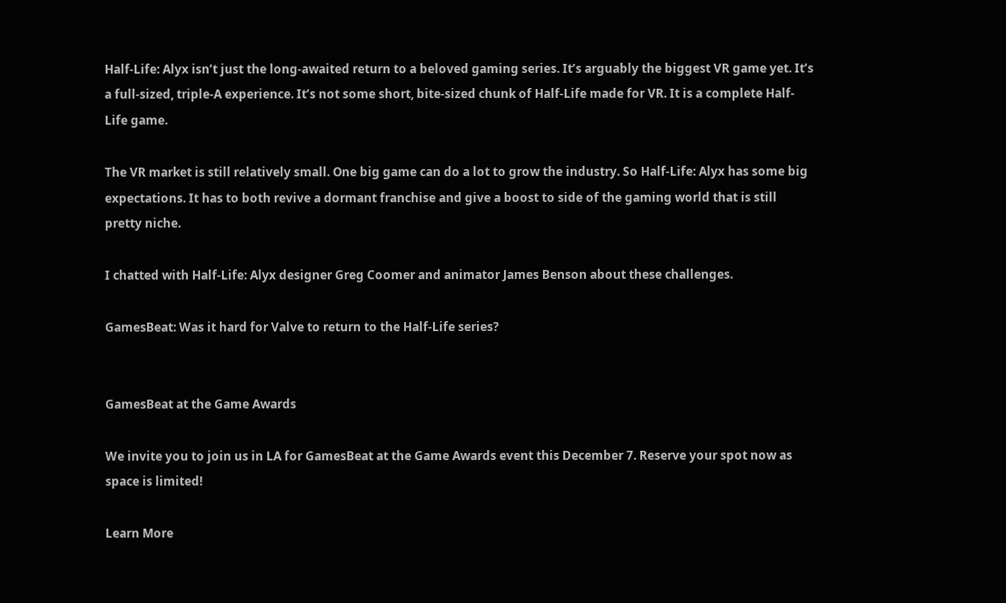Half-Life: Alyx isn’t just the long-awaited return to a beloved gaming series. It’s arguably the biggest VR game yet. It’s a full-sized, triple-A experience. It’s not some short, bite-sized chunk of Half-Life made for VR. It is a complete Half-Life game.

The VR market is still relatively small. One big game can do a lot to grow the industry. So Half-Life: Alyx has some big expectations. It has to both revive a dormant franchise and give a boost to side of the gaming world that is still pretty niche.

I chatted with Half-Life: Alyx designer Greg Coomer and animator James Benson about these challenges.

GamesBeat: Was it hard for Valve to return to the Half-Life series?


GamesBeat at the Game Awards

We invite you to join us in LA for GamesBeat at the Game Awards event this December 7. Reserve your spot now as space is limited!

Learn More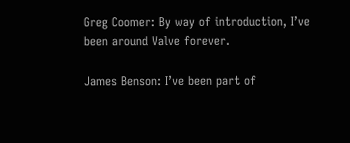Greg Coomer: By way of introduction, I’ve been around Valve forever.

James Benson: I’ve been part of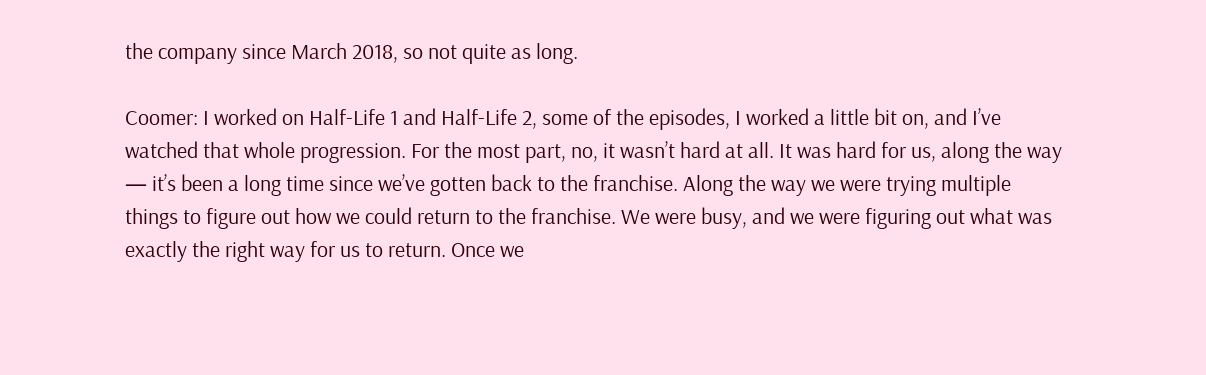the company since March 2018, so not quite as long.

Coomer: I worked on Half-Life 1 and Half-Life 2, some of the episodes, I worked a little bit on, and I’ve watched that whole progression. For the most part, no, it wasn’t hard at all. It was hard for us, along the way — it’s been a long time since we’ve gotten back to the franchise. Along the way we were trying multiple things to figure out how we could return to the franchise. We were busy, and we were figuring out what was exactly the right way for us to return. Once we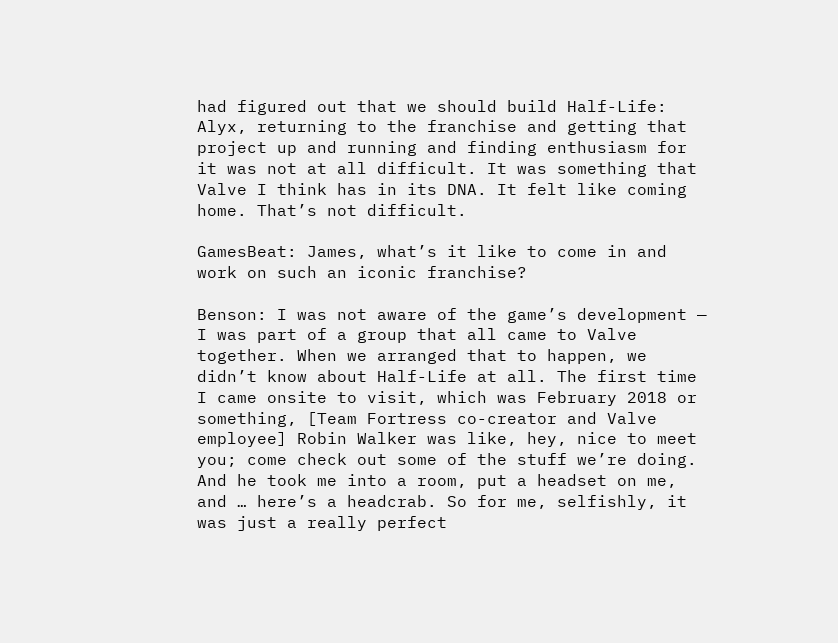had figured out that we should build Half-Life: Alyx, returning to the franchise and getting that project up and running and finding enthusiasm for it was not at all difficult. It was something that Valve I think has in its DNA. It felt like coming home. That’s not difficult.

GamesBeat: James, what’s it like to come in and work on such an iconic franchise?

Benson: I was not aware of the game’s development — I was part of a group that all came to Valve together. When we arranged that to happen, we didn’t know about Half-Life at all. The first time I came onsite to visit, which was February 2018 or something, [Team Fortress co-creator and Valve employee] Robin Walker was like, hey, nice to meet you; come check out some of the stuff we’re doing. And he took me into a room, put a headset on me, and … here’s a headcrab. So for me, selfishly, it was just a really perfect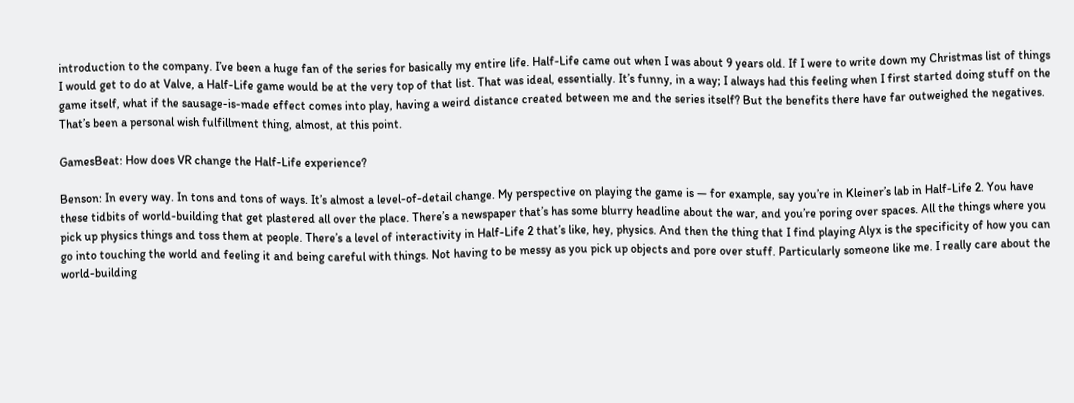introduction to the company. I’ve been a huge fan of the series for basically my entire life. Half-Life came out when I was about 9 years old. If I were to write down my Christmas list of things I would get to do at Valve, a Half-Life game would be at the very top of that list. That was ideal, essentially. It’s funny, in a way; I always had this feeling when I first started doing stuff on the game itself, what if the sausage-is-made effect comes into play, having a weird distance created between me and the series itself? But the benefits there have far outweighed the negatives. That’s been a personal wish fulfillment thing, almost, at this point.

GamesBeat: How does VR change the Half-Life experience?

Benson: In every way. In tons and tons of ways. It’s almost a level-of-detail change. My perspective on playing the game is — for example, say you’re in Kleiner’s lab in Half-Life 2. You have these tidbits of world-building that get plastered all over the place. There’s a newspaper that’s has some blurry headline about the war, and you’re poring over spaces. All the things where you pick up physics things and toss them at people. There’s a level of interactivity in Half-Life 2 that’s like, hey, physics. And then the thing that I find playing Alyx is the specificity of how you can go into touching the world and feeling it and being careful with things. Not having to be messy as you pick up objects and pore over stuff. Particularly someone like me. I really care about the world-building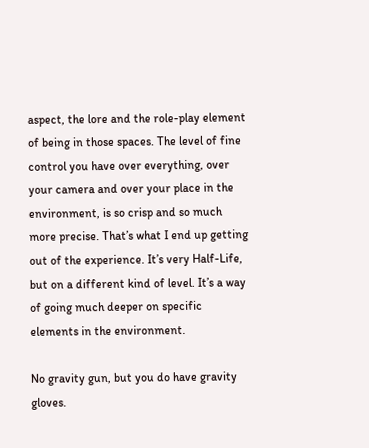aspect, the lore and the role-play element of being in those spaces. The level of fine control you have over everything, over your camera and over your place in the environment, is so crisp and so much more precise. That’s what I end up getting out of the experience. It’s very Half-Life, but on a different kind of level. It’s a way of going much deeper on specific elements in the environment.

No gravity gun, but you do have gravity gloves.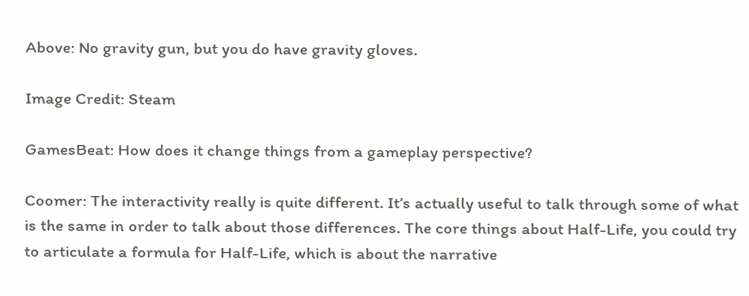Above: No gravity gun, but you do have gravity gloves.

Image Credit: Steam

GamesBeat: How does it change things from a gameplay perspective?

Coomer: The interactivity really is quite different. It’s actually useful to talk through some of what is the same in order to talk about those differences. The core things about Half-Life, you could try to articulate a formula for Half-Life, which is about the narrative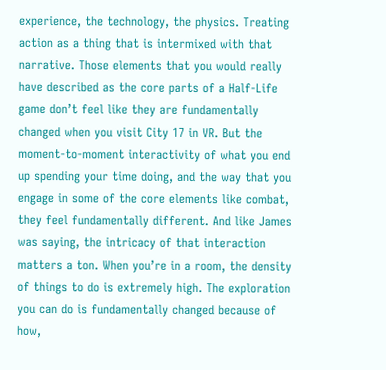experience, the technology, the physics. Treating action as a thing that is intermixed with that narrative. Those elements that you would really have described as the core parts of a Half-Life game don’t feel like they are fundamentally changed when you visit City 17 in VR. But the moment-to-moment interactivity of what you end up spending your time doing, and the way that you engage in some of the core elements like combat, they feel fundamentally different. And like James was saying, the intricacy of that interaction matters a ton. When you’re in a room, the density of things to do is extremely high. The exploration you can do is fundamentally changed because of how,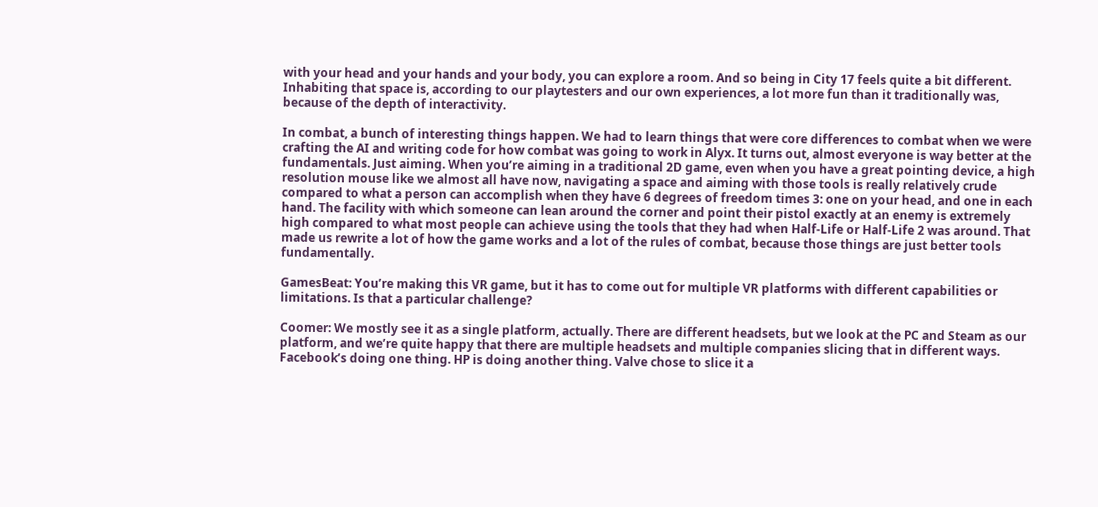with your head and your hands and your body, you can explore a room. And so being in City 17 feels quite a bit different. Inhabiting that space is, according to our playtesters and our own experiences, a lot more fun than it traditionally was, because of the depth of interactivity.

In combat, a bunch of interesting things happen. We had to learn things that were core differences to combat when we were crafting the AI and writing code for how combat was going to work in Alyx. It turns out, almost everyone is way better at the fundamentals. Just aiming. When you’re aiming in a traditional 2D game, even when you have a great pointing device, a high resolution mouse like we almost all have now, navigating a space and aiming with those tools is really relatively crude compared to what a person can accomplish when they have 6 degrees of freedom times 3: one on your head, and one in each hand. The facility with which someone can lean around the corner and point their pistol exactly at an enemy is extremely high compared to what most people can achieve using the tools that they had when Half-Life or Half-Life 2 was around. That made us rewrite a lot of how the game works and a lot of the rules of combat, because those things are just better tools fundamentally.

GamesBeat: You’re making this VR game, but it has to come out for multiple VR platforms with different capabilities or limitations. Is that a particular challenge?

Coomer: We mostly see it as a single platform, actually. There are different headsets, but we look at the PC and Steam as our platform, and we’re quite happy that there are multiple headsets and multiple companies slicing that in different ways. Facebook’s doing one thing. HP is doing another thing. Valve chose to slice it a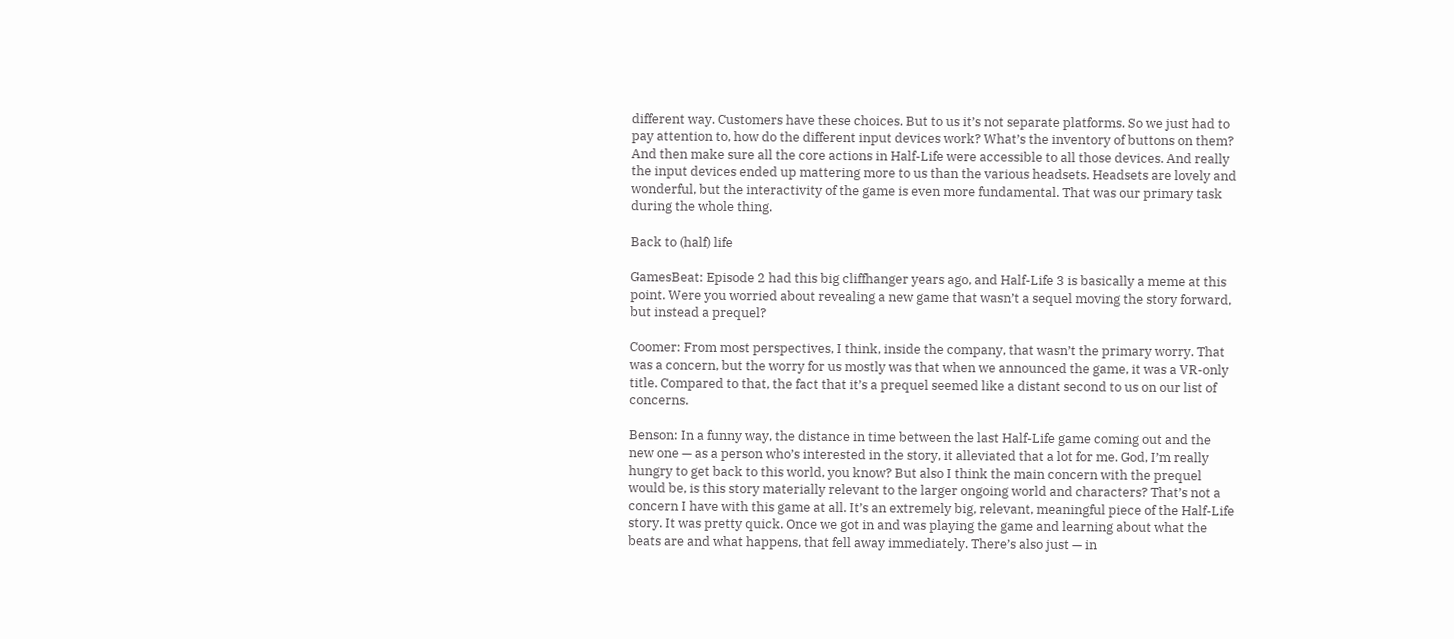different way. Customers have these choices. But to us it’s not separate platforms. So we just had to pay attention to, how do the different input devices work? What’s the inventory of buttons on them? And then make sure all the core actions in Half-Life were accessible to all those devices. And really the input devices ended up mattering more to us than the various headsets. Headsets are lovely and wonderful, but the interactivity of the game is even more fundamental. That was our primary task during the whole thing.

Back to (half) life

GamesBeat: Episode 2 had this big cliffhanger years ago, and Half-Life 3 is basically a meme at this point. Were you worried about revealing a new game that wasn’t a sequel moving the story forward, but instead a prequel?

Coomer: From most perspectives, I think, inside the company, that wasn’t the primary worry. That was a concern, but the worry for us mostly was that when we announced the game, it was a VR-only title. Compared to that, the fact that it’s a prequel seemed like a distant second to us on our list of concerns.

Benson: In a funny way, the distance in time between the last Half-Life game coming out and the new one — as a person who’s interested in the story, it alleviated that a lot for me. God, I’m really hungry to get back to this world, you know? But also I think the main concern with the prequel would be, is this story materially relevant to the larger ongoing world and characters? That’s not a concern I have with this game at all. It’s an extremely big, relevant, meaningful piece of the Half-Life story. It was pretty quick. Once we got in and was playing the game and learning about what the beats are and what happens, that fell away immediately. There’s also just — in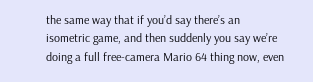the same way that if you’d say there’s an isometric game, and then suddenly you say we’re doing a full free-camera Mario 64 thing now, even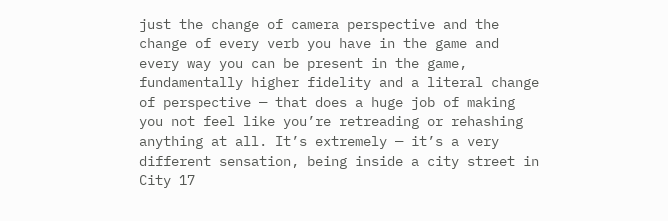just the change of camera perspective and the change of every verb you have in the game and every way you can be present in the game, fundamentally higher fidelity and a literal change of perspective — that does a huge job of making you not feel like you’re retreading or rehashing anything at all. It’s extremely — it’s a very different sensation, being inside a city street in City 17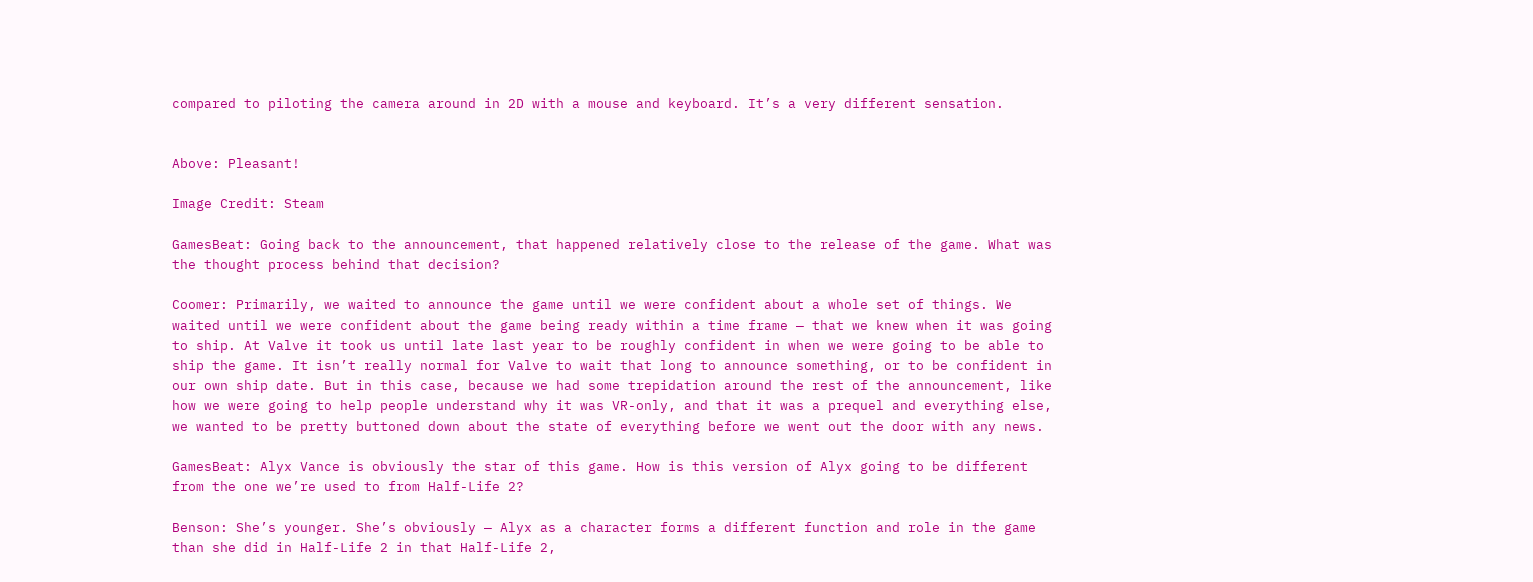compared to piloting the camera around in 2D with a mouse and keyboard. It’s a very different sensation.


Above: Pleasant!

Image Credit: Steam

GamesBeat: Going back to the announcement, that happened relatively close to the release of the game. What was the thought process behind that decision?

Coomer: Primarily, we waited to announce the game until we were confident about a whole set of things. We waited until we were confident about the game being ready within a time frame — that we knew when it was going to ship. At Valve it took us until late last year to be roughly confident in when we were going to be able to ship the game. It isn’t really normal for Valve to wait that long to announce something, or to be confident in our own ship date. But in this case, because we had some trepidation around the rest of the announcement, like how we were going to help people understand why it was VR-only, and that it was a prequel and everything else, we wanted to be pretty buttoned down about the state of everything before we went out the door with any news.

GamesBeat: Alyx Vance is obviously the star of this game. How is this version of Alyx going to be different from the one we’re used to from Half-Life 2?

Benson: She’s younger. She’s obviously — Alyx as a character forms a different function and role in the game than she did in Half-Life 2 in that Half-Life 2,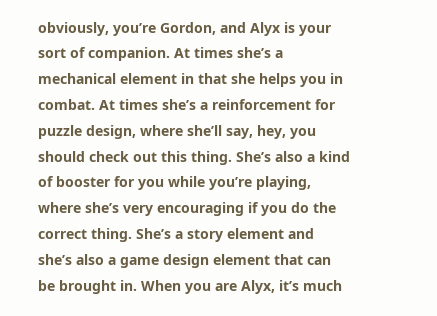obviously, you’re Gordon, and Alyx is your sort of companion. At times she’s a mechanical element in that she helps you in combat. At times she’s a reinforcement for puzzle design, where she’ll say, hey, you should check out this thing. She’s also a kind of booster for you while you’re playing, where she’s very encouraging if you do the correct thing. She’s a story element and she’s also a game design element that can be brought in. When you are Alyx, it’s much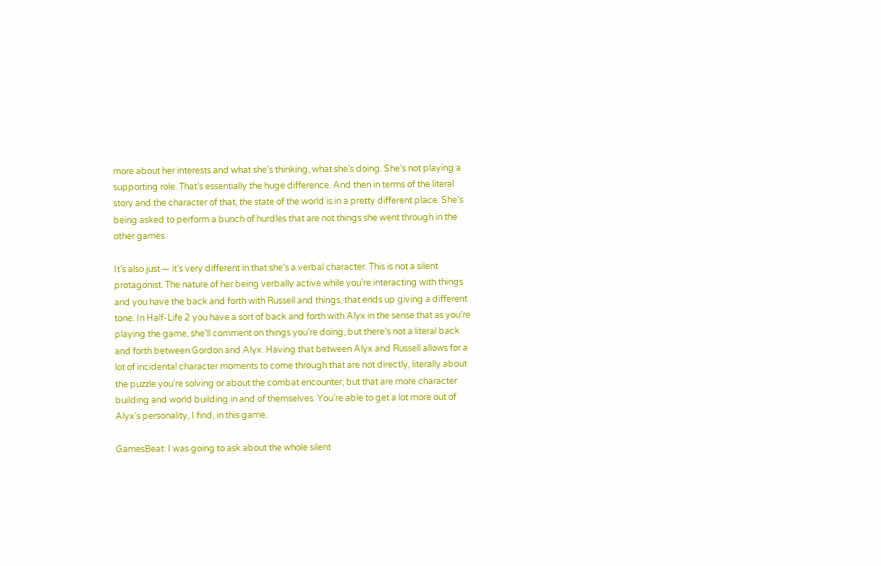more about her interests and what she’s thinking, what she’s doing. She’s not playing a supporting role. That’s essentially the huge difference. And then in terms of the literal story and the character of that, the state of the world is in a pretty different place. She’s being asked to perform a bunch of hurdles that are not things she went through in the other games.

It’s also just — it’s very different in that she’s a verbal character. This is not a silent protagonist. The nature of her being verbally active while you’re interacting with things and you have the back and forth with Russell and things, that ends up giving a different tone. In Half-Life 2 you have a sort of back and forth with Alyx in the sense that as you’re playing the game, she’ll comment on things you’re doing, but there’s not a literal back and forth between Gordon and Alyx. Having that between Alyx and Russell allows for a lot of incidental character moments to come through that are not directly, literally about the puzzle you’re solving or about the combat encounter, but that are more character building and world building in and of themselves. You’re able to get a lot more out of Alyx’s personality, I find, in this game.

GamesBeat: I was going to ask about the whole silent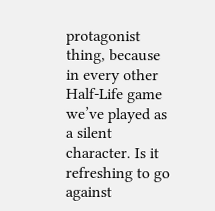protagonist thing, because in every other Half-Life game we’ve played as a silent character. Is it refreshing to go against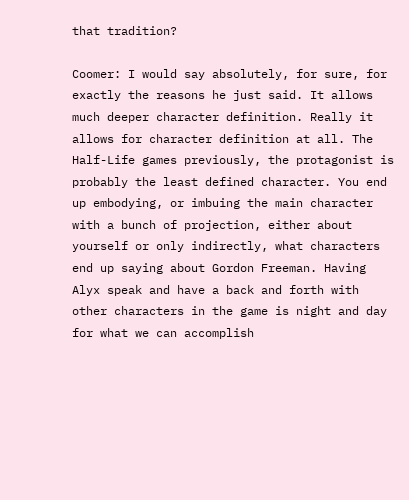that tradition?

Coomer: I would say absolutely, for sure, for exactly the reasons he just said. It allows much deeper character definition. Really it allows for character definition at all. The Half-Life games previously, the protagonist is probably the least defined character. You end up embodying, or imbuing the main character with a bunch of projection, either about yourself or only indirectly, what characters end up saying about Gordon Freeman. Having Alyx speak and have a back and forth with other characters in the game is night and day for what we can accomplish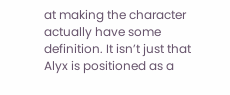at making the character actually have some definition. It isn’t just that Alyx is positioned as a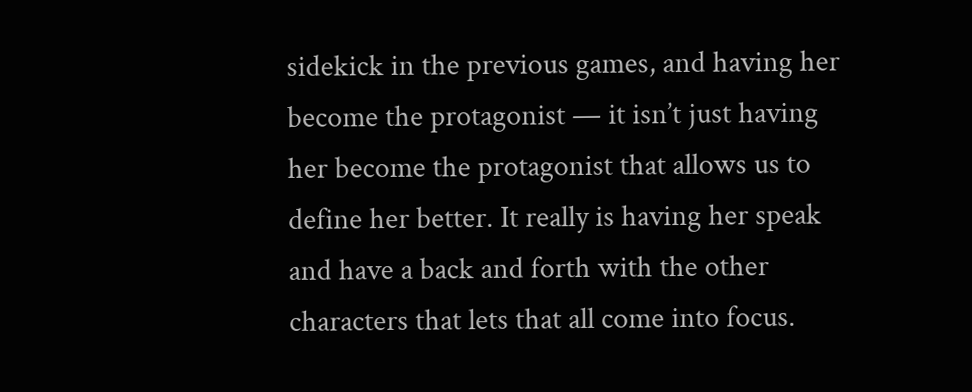sidekick in the previous games, and having her become the protagonist — it isn’t just having her become the protagonist that allows us to define her better. It really is having her speak and have a back and forth with the other characters that lets that all come into focus.